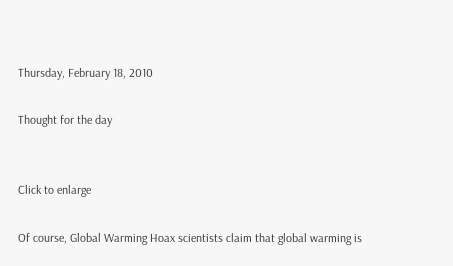Thursday, February 18, 2010

Thought for the day


Click to enlarge

Of course, Global Warming Hoax scientists claim that global warming is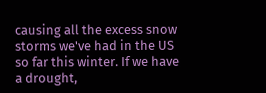causing all the excess snow storms we've had in the US so far this winter. If we have a drought,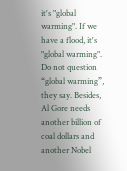it's "global warming". If we have a flood, it's "global warming". Do not question “global warming”, they say. Besides, Al Gore needs another billion of coal dollars and another Nobel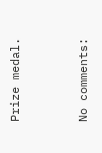Prize medal.


No comments: